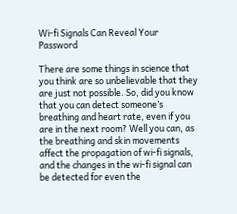Wi-fi Signals Can Reveal Your Password

There are some things in science that you think are so unbelievable that they are just not possible. So, did you know that you can detect someone’s breathing and heart rate, even if you are in the next room? Well you can, as the breathing and skin movements affect the propagation of wi-fi signals, and the changes in the wi-fi signal can be detected for even the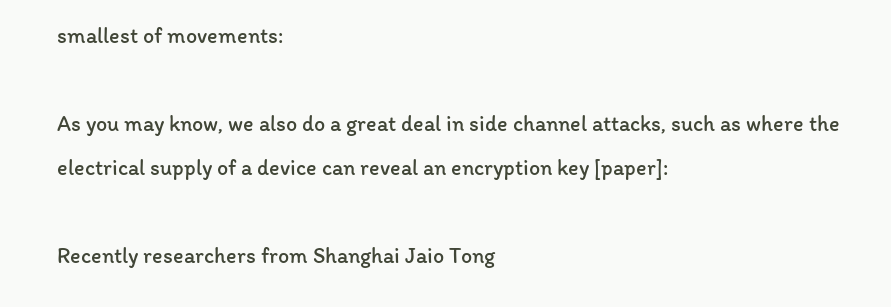smallest of movements:

As you may know, we also do a great deal in side channel attacks, such as where the electrical supply of a device can reveal an encryption key [paper]:

Recently researchers from Shanghai Jaio Tong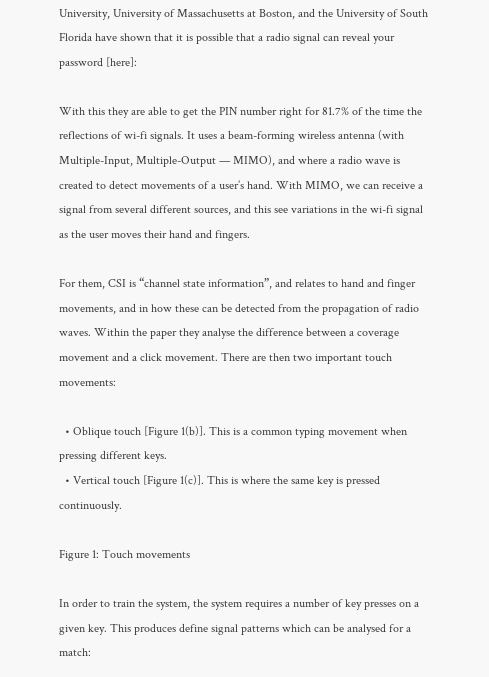University, University of Massachusetts at Boston, and the University of South Florida have shown that it is possible that a radio signal can reveal your password [here]:

With this they are able to get the PIN number right for 81.7% of the time the reflections of wi-fi signals. It uses a beam-forming wireless antenna (with Multiple-Input, Multiple-Output — MIMO), and where a radio wave is created to detect movements of a user’s hand. With MIMO, we can receive a signal from several different sources, and this see variations in the wi-fi signal as the user moves their hand and fingers.

For them, CSI is “channel state information”, and relates to hand and finger movements, and in how these can be detected from the propagation of radio waves. Within the paper they analyse the difference between a coverage movement and a click movement. There are then two important touch movements:

  • Oblique touch [Figure 1(b)]. This is a common typing movement when pressing different keys.
  • Vertical touch [Figure 1(c)]. This is where the same key is pressed continuously.

Figure 1: Touch movements

In order to train the system, the system requires a number of key presses on a given key. This produces define signal patterns which can be analysed for a match: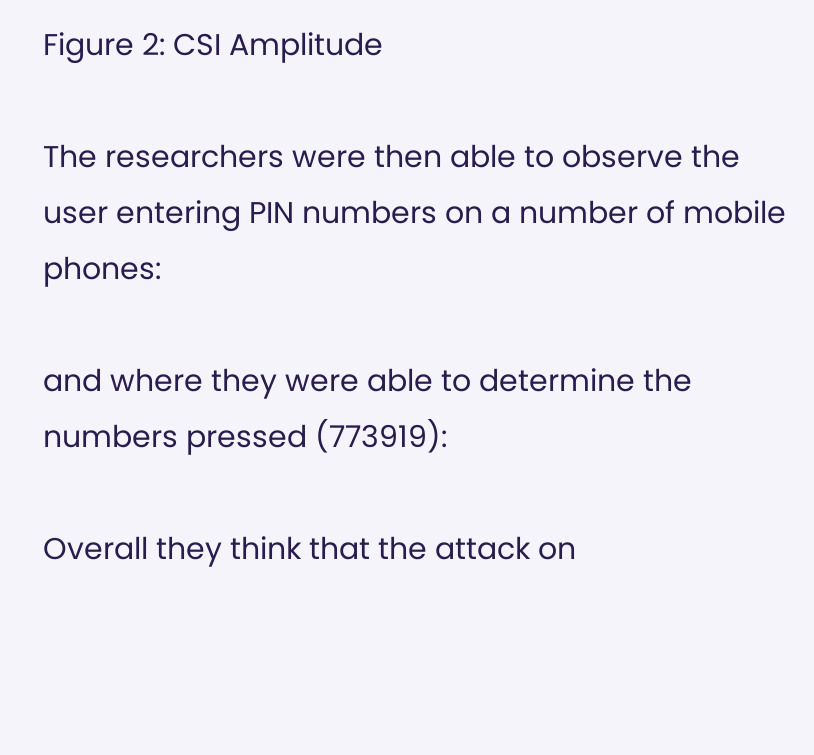Figure 2: CSI Amplitude

The researchers were then able to observe the user entering PIN numbers on a number of mobile phones:

and where they were able to determine the numbers pressed (773919):

Overall they think that the attack on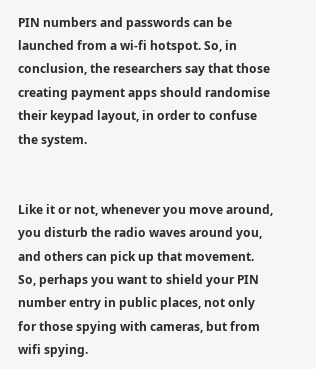PIN numbers and passwords can be launched from a wi-fi hotspot. So, in conclusion, the researchers say that those creating payment apps should randomise their keypad layout, in order to confuse the system.


Like it or not, whenever you move around, you disturb the radio waves around you, and others can pick up that movement. So, perhaps you want to shield your PIN number entry in public places, not only for those spying with cameras, but from wifi spying.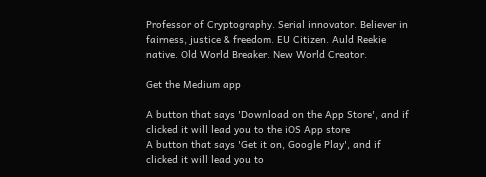Professor of Cryptography. Serial innovator. Believer in fairness, justice & freedom. EU Citizen. Auld Reekie native. Old World Breaker. New World Creator.

Get the Medium app

A button that says 'Download on the App Store', and if clicked it will lead you to the iOS App store
A button that says 'Get it on, Google Play', and if clicked it will lead you to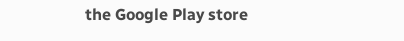the Google Play store